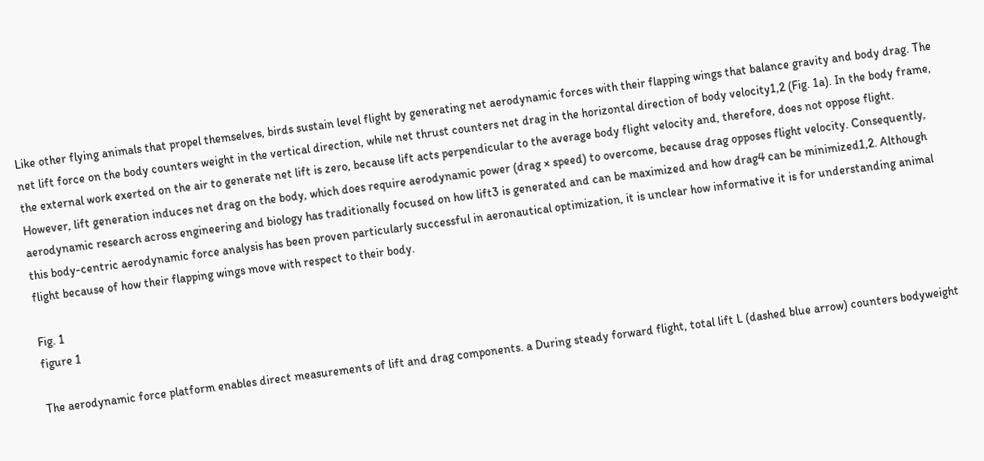Like other flying animals that propel themselves, birds sustain level flight by generating net aerodynamic forces with their flapping wings that balance gravity and body drag. The net lift force on the body counters weight in the vertical direction, while net thrust counters net drag in the horizontal direction of body velocity1,2 (Fig. 1a). In the body frame, the external work exerted on the air to generate net lift is zero, because lift acts perpendicular to the average body flight velocity and, therefore, does not oppose flight. However, lift generation induces net drag on the body, which does require aerodynamic power (drag × speed) to overcome, because drag opposes flight velocity. Consequently, aerodynamic research across engineering and biology has traditionally focused on how lift3 is generated and can be maximized and how drag4 can be minimized1,2. Although this body-centric aerodynamic force analysis has been proven particularly successful in aeronautical optimization, it is unclear how informative it is for understanding animal flight because of how their flapping wings move with respect to their body.

Fig. 1
figure 1

The aerodynamic force platform enables direct measurements of lift and drag components. a During steady forward flight, total lift L (dashed blue arrow) counters bodyweight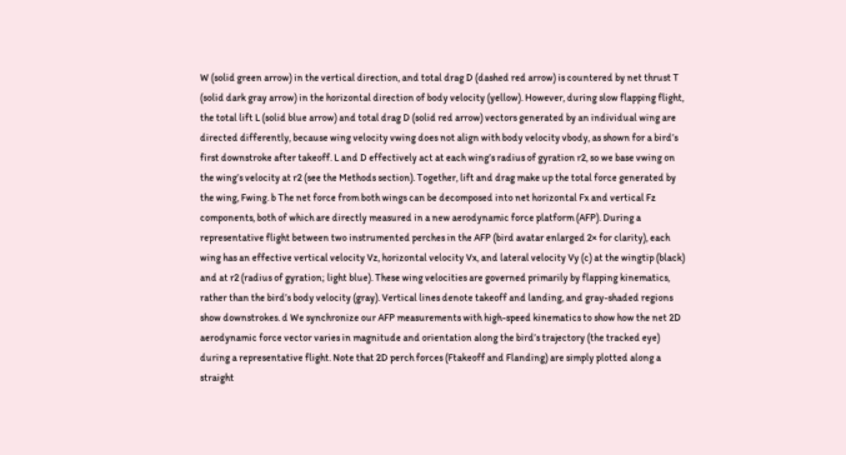W (solid green arrow) in the vertical direction, and total drag D (dashed red arrow) is countered by net thrust T (solid dark gray arrow) in the horizontal direction of body velocity (yellow). However, during slow flapping flight, the total lift L (solid blue arrow) and total drag D (solid red arrow) vectors generated by an individual wing are directed differently, because wing velocity vwing does not align with body velocity vbody, as shown for a bird’s first downstroke after takeoff. L and D effectively act at each wing’s radius of gyration r2, so we base vwing on the wing’s velocity at r2 (see the Methods section). Together, lift and drag make up the total force generated by the wing, Fwing. b The net force from both wings can be decomposed into net horizontal Fx and vertical Fz components, both of which are directly measured in a new aerodynamic force platform (AFP). During a representative flight between two instrumented perches in the AFP (bird avatar enlarged 2× for clarity), each wing has an effective vertical velocity Vz, horizontal velocity Vx, and lateral velocity Vy (c) at the wingtip (black) and at r2 (radius of gyration; light blue). These wing velocities are governed primarily by flapping kinematics, rather than the bird’s body velocity (gray). Vertical lines denote takeoff and landing, and gray-shaded regions show downstrokes. d We synchronize our AFP measurements with high-speed kinematics to show how the net 2D aerodynamic force vector varies in magnitude and orientation along the bird’s trajectory (the tracked eye) during a representative flight. Note that 2D perch forces (Ftakeoff and Flanding) are simply plotted along a straight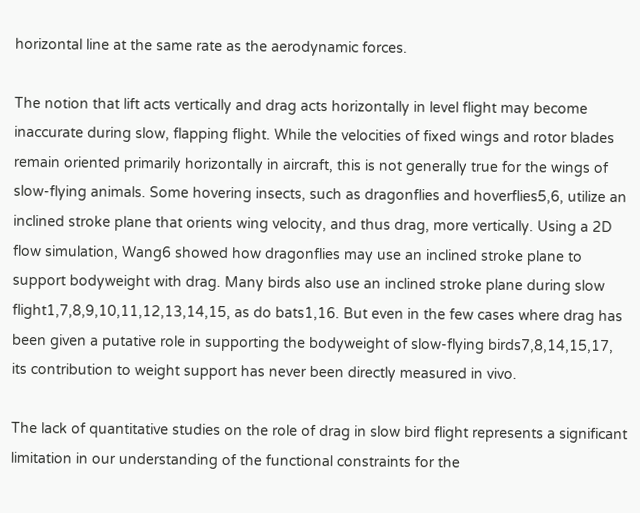horizontal line at the same rate as the aerodynamic forces.

The notion that lift acts vertically and drag acts horizontally in level flight may become inaccurate during slow, flapping flight. While the velocities of fixed wings and rotor blades remain oriented primarily horizontally in aircraft, this is not generally true for the wings of slow-flying animals. Some hovering insects, such as dragonflies and hoverflies5,6, utilize an inclined stroke plane that orients wing velocity, and thus drag, more vertically. Using a 2D flow simulation, Wang6 showed how dragonflies may use an inclined stroke plane to support bodyweight with drag. Many birds also use an inclined stroke plane during slow flight1,7,8,9,10,11,12,13,14,15, as do bats1,16. But even in the few cases where drag has been given a putative role in supporting the bodyweight of slow-flying birds7,8,14,15,17, its contribution to weight support has never been directly measured in vivo.

The lack of quantitative studies on the role of drag in slow bird flight represents a significant limitation in our understanding of the functional constraints for the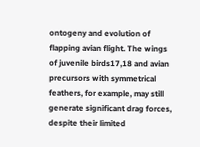ontogeny and evolution of flapping avian flight. The wings of juvenile birds17,18 and avian precursors with symmetrical feathers, for example, may still generate significant drag forces, despite their limited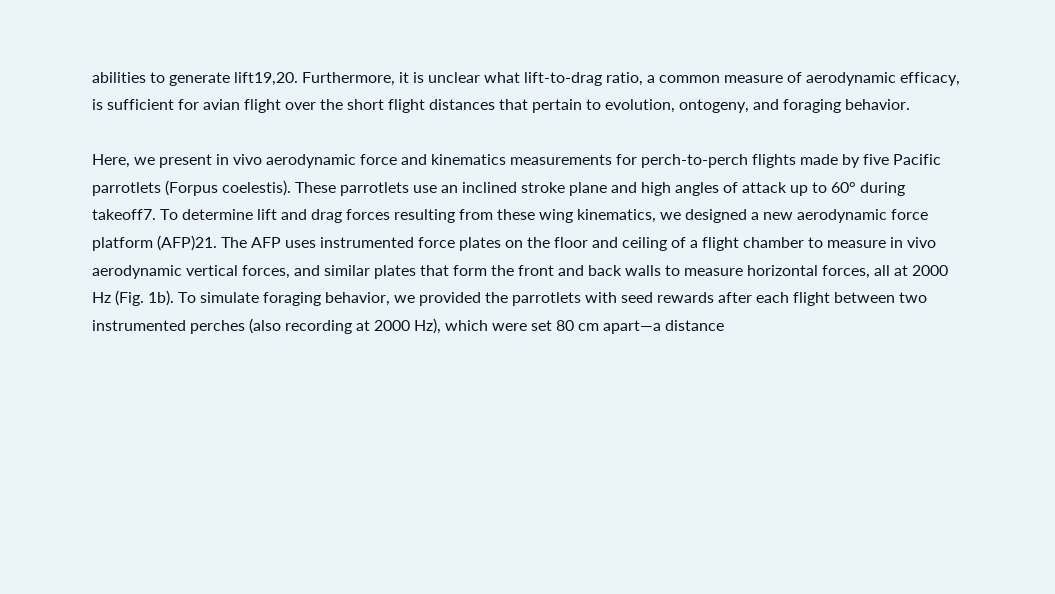abilities to generate lift19,20. Furthermore, it is unclear what lift-to-drag ratio, a common measure of aerodynamic efficacy, is sufficient for avian flight over the short flight distances that pertain to evolution, ontogeny, and foraging behavior.

Here, we present in vivo aerodynamic force and kinematics measurements for perch-to-perch flights made by five Pacific parrotlets (Forpus coelestis). These parrotlets use an inclined stroke plane and high angles of attack up to 60° during takeoff7. To determine lift and drag forces resulting from these wing kinematics, we designed a new aerodynamic force platform (AFP)21. The AFP uses instrumented force plates on the floor and ceiling of a flight chamber to measure in vivo aerodynamic vertical forces, and similar plates that form the front and back walls to measure horizontal forces, all at 2000 Hz (Fig. 1b). To simulate foraging behavior, we provided the parrotlets with seed rewards after each flight between two instrumented perches (also recording at 2000 Hz), which were set 80 cm apart—a distance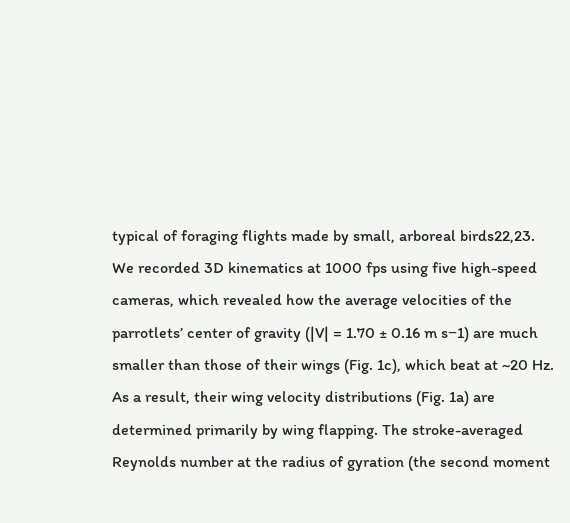typical of foraging flights made by small, arboreal birds22,23. We recorded 3D kinematics at 1000 fps using five high-speed cameras, which revealed how the average velocities of the parrotlets’ center of gravity (|V| = 1.70 ± 0.16 m s−1) are much smaller than those of their wings (Fig. 1c), which beat at ~20 Hz. As a result, their wing velocity distributions (Fig. 1a) are determined primarily by wing flapping. The stroke-averaged Reynolds number at the radius of gyration (the second moment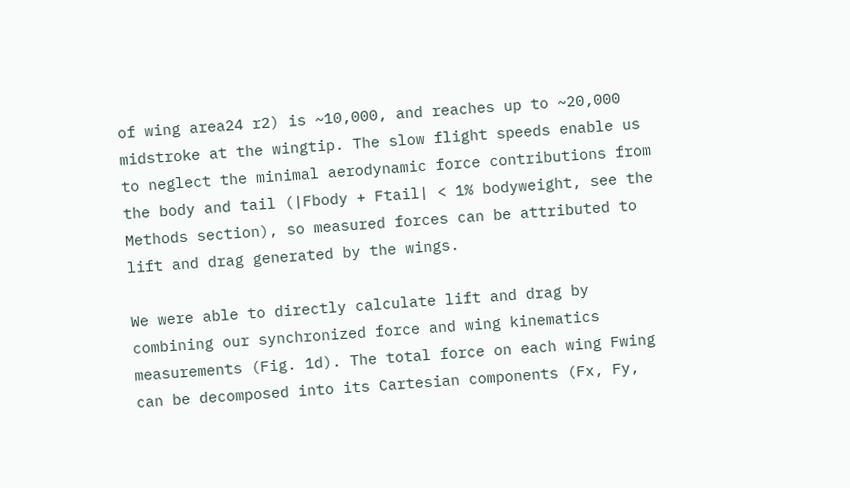of wing area24 r2) is ~10,000, and reaches up to ~20,000 midstroke at the wingtip. The slow flight speeds enable us to neglect the minimal aerodynamic force contributions from the body and tail (|Fbody + Ftail| < 1% bodyweight, see the Methods section), so measured forces can be attributed to lift and drag generated by the wings.

We were able to directly calculate lift and drag by combining our synchronized force and wing kinematics measurements (Fig. 1d). The total force on each wing Fwing can be decomposed into its Cartesian components (Fx, Fy,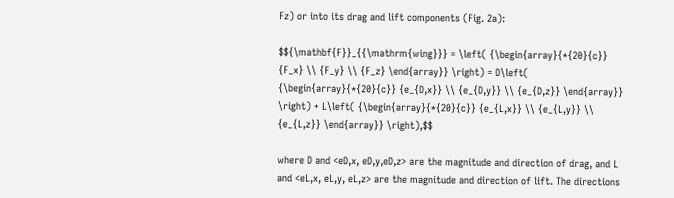Fz) or into its drag and lift components (Fig. 2a):

$${\mathbf{F}}_{{\mathrm{wing}}} = \left( {\begin{array}{*{20}{c}} {F_x} \\ {F_y} \\ {F_z} \end{array}} \right) = D\left( {\begin{array}{*{20}{c}} {e_{D,x}} \\ {e_{D,y}} \\ {e_{D,z}} \end{array}} \right) + L\left( {\begin{array}{*{20}{c}} {e_{L,x}} \\ {e_{L,y}} \\ {e_{L,z}} \end{array}} \right),$$

where D and <eD,x, eD,y,eD,z> are the magnitude and direction of drag, and L and <eL,x, eL,y, eL,z> are the magnitude and direction of lift. The directions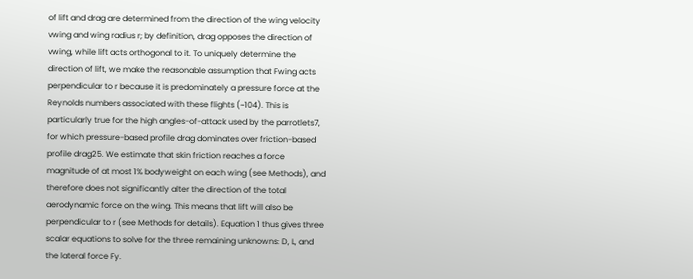of lift and drag are determined from the direction of the wing velocity vwing and wing radius r; by definition, drag opposes the direction of vwing, while lift acts orthogonal to it. To uniquely determine the direction of lift, we make the reasonable assumption that Fwing acts perpendicular to r because it is predominately a pressure force at the Reynolds numbers associated with these flights (~104). This is particularly true for the high angles-of-attack used by the parrotlets7, for which pressure-based profile drag dominates over friction-based profile drag25. We estimate that skin friction reaches a force magnitude of at most 1% bodyweight on each wing (see Methods), and therefore does not significantly alter the direction of the total aerodynamic force on the wing. This means that lift will also be perpendicular to r (see Methods for details). Equation 1 thus gives three scalar equations to solve for the three remaining unknowns: D, L, and the lateral force Fy.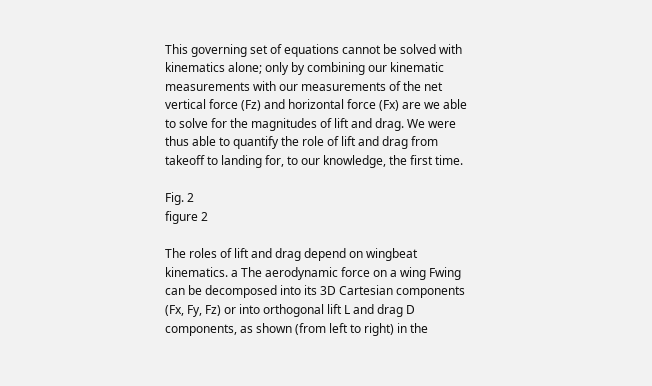This governing set of equations cannot be solved with kinematics alone; only by combining our kinematic measurements with our measurements of the net vertical force (Fz) and horizontal force (Fx) are we able to solve for the magnitudes of lift and drag. We were thus able to quantify the role of lift and drag from takeoff to landing for, to our knowledge, the first time.

Fig. 2
figure 2

The roles of lift and drag depend on wingbeat kinematics. a The aerodynamic force on a wing Fwing can be decomposed into its 3D Cartesian components (Fx, Fy, Fz) or into orthogonal lift L and drag D components, as shown (from left to right) in the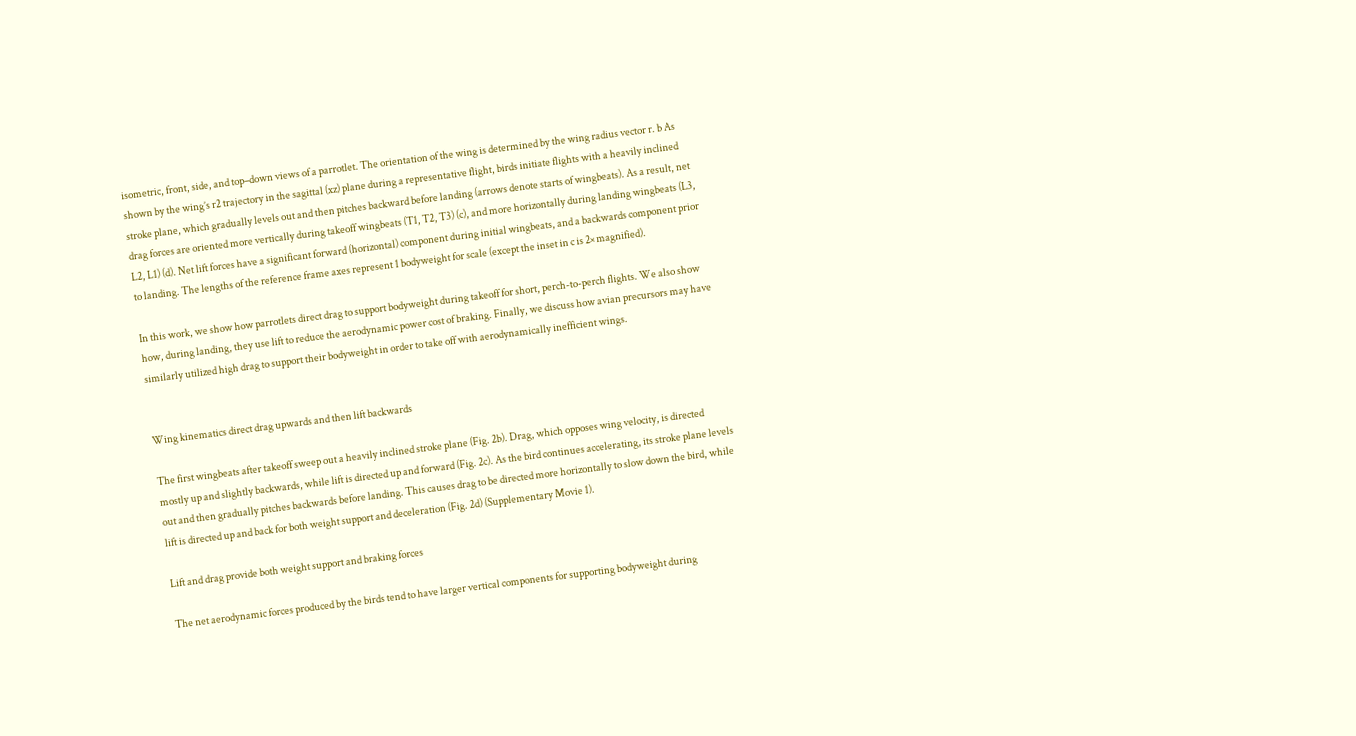isometric, front, side, and top–down views of a parrotlet. The orientation of the wing is determined by the wing radius vector r. b As shown by the wing’s r2 trajectory in the sagittal (xz) plane during a representative flight, birds initiate flights with a heavily inclined stroke plane, which gradually levels out and then pitches backward before landing (arrows denote starts of wingbeats). As a result, net drag forces are oriented more vertically during takeoff wingbeats (T1, T2, T3) (c), and more horizontally during landing wingbeats (L3, L2, L1) (d). Net lift forces have a significant forward (horizontal) component during initial wingbeats, and a backwards component prior to landing. The lengths of the reference frame axes represent 1 bodyweight for scale (except the inset in c is 2× magnified).

In this work, we show how parrotlets direct drag to support bodyweight during takeoff for short, perch-to-perch flights. We also show how, during landing, they use lift to reduce the aerodynamic power cost of braking. Finally, we discuss how avian precursors may have similarly utilized high drag to support their bodyweight in order to take off with aerodynamically inefficient wings.


Wing kinematics direct drag upwards and then lift backwards

The first wingbeats after takeoff sweep out a heavily inclined stroke plane (Fig. 2b). Drag, which opposes wing velocity, is directed mostly up and slightly backwards, while lift is directed up and forward (Fig. 2c). As the bird continues accelerating, its stroke plane levels out and then gradually pitches backwards before landing. This causes drag to be directed more horizontally to slow down the bird, while lift is directed up and back for both weight support and deceleration (Fig. 2d) (Supplementary Movie 1).

Lift and drag provide both weight support and braking forces

The net aerodynamic forces produced by the birds tend to have larger vertical components for supporting bodyweight during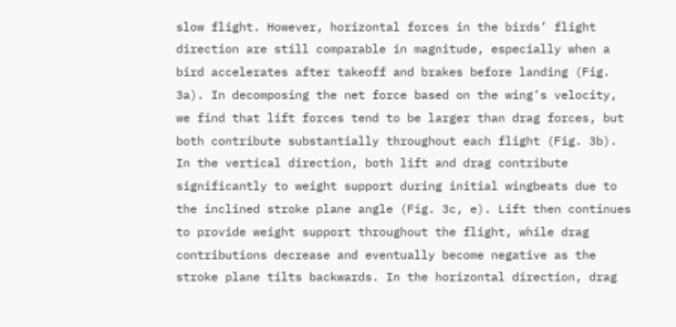slow flight. However, horizontal forces in the birds’ flight direction are still comparable in magnitude, especially when a bird accelerates after takeoff and brakes before landing (Fig. 3a). In decomposing the net force based on the wing’s velocity, we find that lift forces tend to be larger than drag forces, but both contribute substantially throughout each flight (Fig. 3b). In the vertical direction, both lift and drag contribute significantly to weight support during initial wingbeats due to the inclined stroke plane angle (Fig. 3c, e). Lift then continues to provide weight support throughout the flight, while drag contributions decrease and eventually become negative as the stroke plane tilts backwards. In the horizontal direction, drag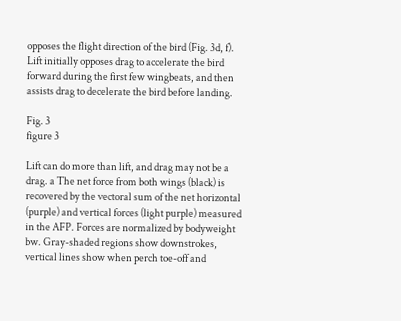opposes the flight direction of the bird (Fig. 3d, f). Lift initially opposes drag to accelerate the bird forward during the first few wingbeats, and then assists drag to decelerate the bird before landing.

Fig. 3
figure 3

Lift can do more than lift, and drag may not be a drag. a The net force from both wings (black) is recovered by the vectoral sum of the net horizontal (purple) and vertical forces (light purple) measured in the AFP. Forces are normalized by bodyweight bw. Gray-shaded regions show downstrokes, vertical lines show when perch toe-off and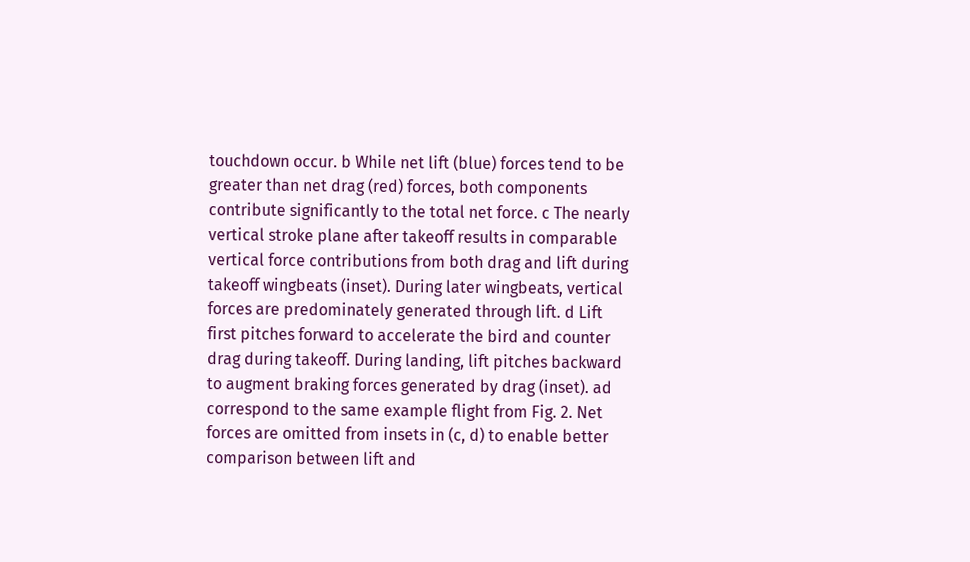touchdown occur. b While net lift (blue) forces tend to be greater than net drag (red) forces, both components contribute significantly to the total net force. c The nearly vertical stroke plane after takeoff results in comparable vertical force contributions from both drag and lift during takeoff wingbeats (inset). During later wingbeats, vertical forces are predominately generated through lift. d Lift first pitches forward to accelerate the bird and counter drag during takeoff. During landing, lift pitches backward to augment braking forces generated by drag (inset). ad correspond to the same example flight from Fig. 2. Net forces are omitted from insets in (c, d) to enable better comparison between lift and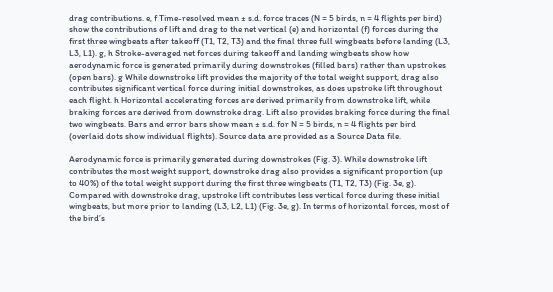drag contributions. e, f Time-resolved mean ± s.d. force traces (N = 5 birds, n = 4 flights per bird) show the contributions of lift and drag to the net vertical (e) and horizontal (f) forces during the first three wingbeats after takeoff (T1, T2, T3) and the final three full wingbeats before landing (L3, L3, L1). g, h Stroke-averaged net forces during takeoff and landing wingbeats show how aerodynamic force is generated primarily during downstrokes (filled bars) rather than upstrokes (open bars). g While downstroke lift provides the majority of the total weight support, drag also contributes significant vertical force during initial downstrokes, as does upstroke lift throughout each flight. h Horizontal accelerating forces are derived primarily from downstroke lift, while braking forces are derived from downstroke drag. Lift also provides braking force during the final two wingbeats. Bars and error bars show mean ± s.d. for N = 5 birds, n = 4 flights per bird (overlaid dots show individual flights). Source data are provided as a Source Data file.

Aerodynamic force is primarily generated during downstrokes (Fig. 3). While downstroke lift contributes the most weight support, downstroke drag also provides a significant proportion (up to 40%) of the total weight support during the first three wingbeats (T1, T2, T3) (Fig. 3e, g). Compared with downstroke drag, upstroke lift contributes less vertical force during these initial wingbeats, but more prior to landing (L3, L2, L1) (Fig. 3e, g). In terms of horizontal forces, most of the bird’s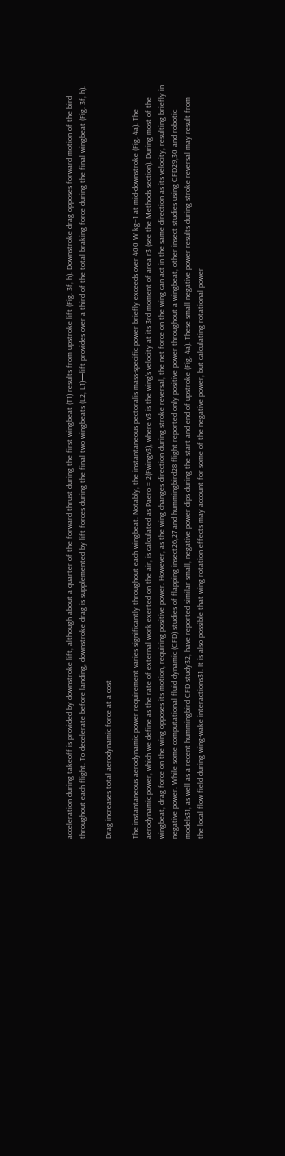acceleration during takeoff is provided by downstroke lift, although about a quarter of the forward thrust during the first wingbeat (T1) results from upstroke lift (Fig. 3f, h). Downstroke drag opposes forward motion of the bird throughout each flight. To decelerate before landing, downstroke drag is supplemented by lift forces during the final two wingbeats (L2, L1)—lift provides over a third of the total braking force during the final wingbeat (Fig. 3f, h).

Drag increases total aerodynamic force at a cost

The instantaneous aerodynamic power requirement varies significantly throughout each wingbeat. Notably, the instantaneous pectoralis mass-specific power briefly exceeds over 400 W kg−1 at mid-downstroke (Fig. 4a). The aerodynamic power, which we define as the rate of external work exerted on the air, is calculated as Paero = 2(Fwingv3), where v3 is the wing’s velocity at its 3rd moment of area r3 (see the Methods section). During most of the wingbeat, drag force on the wing opposes its motion, requiring positive power. However, as the wing changes direction during stroke reversal, the net force on the wing can act in the same direction as its velocity, resulting briefly in negative power. While some computational fluid dynamic (CFD) studies of flapping insect26,27 and hummingbird28 flight reported only positive power throughout a wingbeat, other insect studies using CFD29,30 and robotic models31, as well as a recent hummingbird CFD study32, have reported similar small, negative power dips during the start and end of upstroke (Fig. 4a). These small negative power results during stroke reversal may result from the local flow field during wing-wake interactions31. It is also possible that wing rotation effects may account for some of the negative power, but calculating rotational power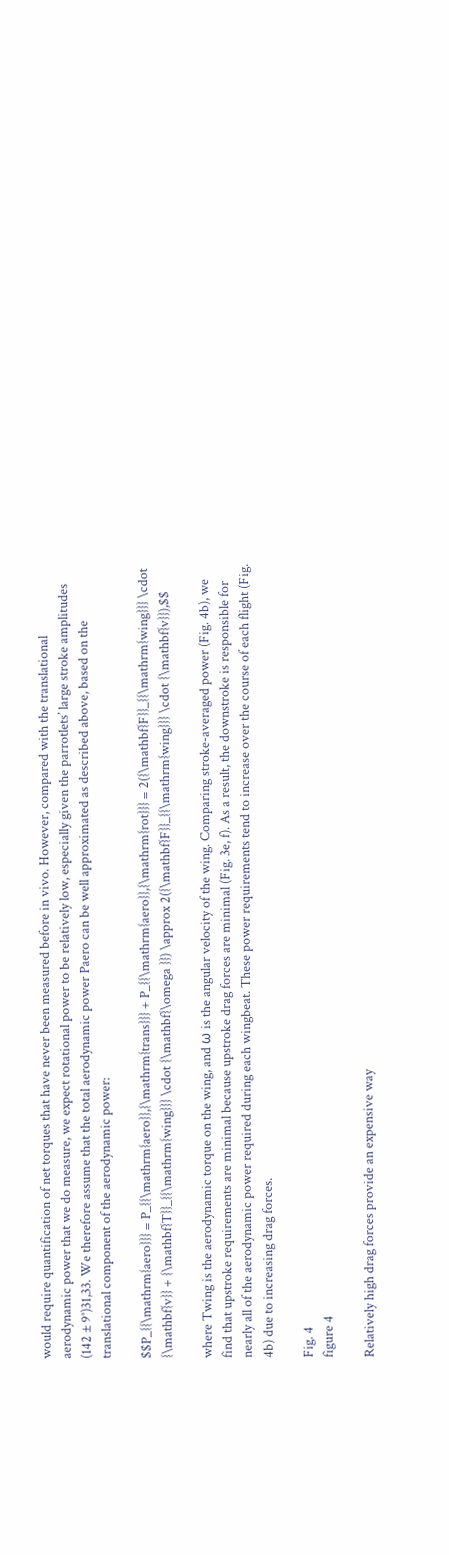would require quantification of net torques that have never been measured before in vivo. However, compared with the translational aerodynamic power that we do measure, we expect rotational power to be relatively low, especially given the parrotlets’ large stroke amplitudes (142 ± 9°)31,33. We therefore assume that the total aerodynamic power Paero can be well approximated as described above, based on the translational component of the aerodynamic power:

$$P_{{\mathrm{aero}}} = P_{{\mathrm{aero}},{\mathrm{trans}}} + P_{{\mathrm{aero}},{\mathrm{rot}}} = 2({\mathbf{F}}_{{\mathrm{wing}}} \cdot {\mathbf{v}} + {\mathbf{T}}_{{\mathrm{wing}}} \cdot {\mathbf{\omega }}) \approx 2({\mathbf{F}}_{{\mathrm{wing}}} \cdot {\mathbf{v}}),$$

where Twing is the aerodynamic torque on the wing, and ω is the angular velocity of the wing. Comparing stroke-averaged power (Fig. 4b), we find that upstroke requirements are minimal because upstroke drag forces are minimal (Fig. 3e, f). As a result, the downstroke is responsible for nearly all of the aerodynamic power required during each wingbeat. These power requirements tend to increase over the course of each flight (Fig. 4b) due to increasing drag forces.

Fig. 4
figure 4

Relatively high drag forces provide an expensive way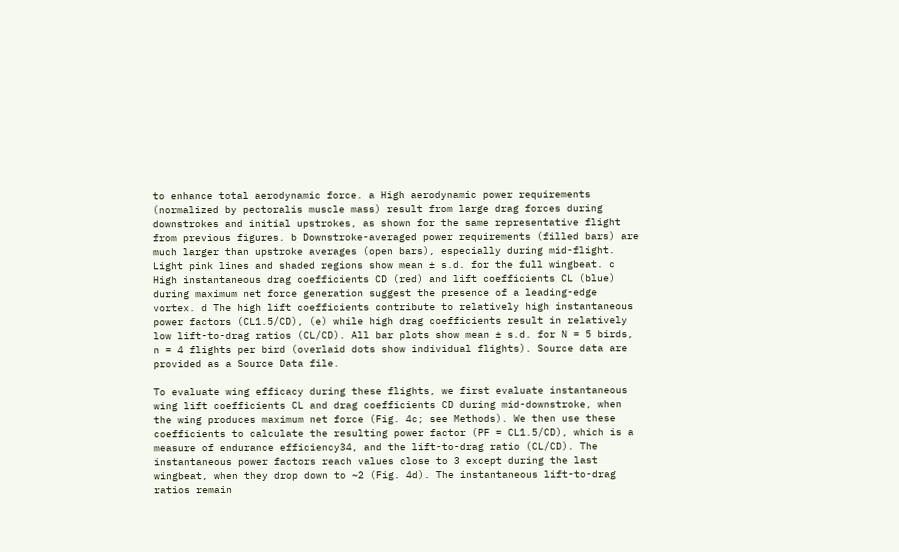to enhance total aerodynamic force. a High aerodynamic power requirements (normalized by pectoralis muscle mass) result from large drag forces during downstrokes and initial upstrokes, as shown for the same representative flight from previous figures. b Downstroke-averaged power requirements (filled bars) are much larger than upstroke averages (open bars), especially during mid-flight. Light pink lines and shaded regions show mean ± s.d. for the full wingbeat. c High instantaneous drag coefficients CD (red) and lift coefficients CL (blue) during maximum net force generation suggest the presence of a leading-edge vortex. d The high lift coefficients contribute to relatively high instantaneous power factors (CL1.5/CD), (e) while high drag coefficients result in relatively low lift-to-drag ratios (CL/CD). All bar plots show mean ± s.d. for N = 5 birds, n = 4 flights per bird (overlaid dots show individual flights). Source data are provided as a Source Data file.

To evaluate wing efficacy during these flights, we first evaluate instantaneous wing lift coefficients CL and drag coefficients CD during mid-downstroke, when the wing produces maximum net force (Fig. 4c; see Methods). We then use these coefficients to calculate the resulting power factor (PF = CL1.5/CD), which is a measure of endurance efficiency34, and the lift-to-drag ratio (CL/CD). The instantaneous power factors reach values close to 3 except during the last wingbeat, when they drop down to ~2 (Fig. 4d). The instantaneous lift-to-drag ratios remain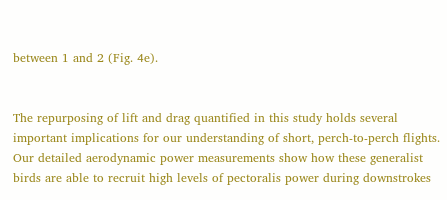between 1 and 2 (Fig. 4e).


The repurposing of lift and drag quantified in this study holds several important implications for our understanding of short, perch-to-perch flights. Our detailed aerodynamic power measurements show how these generalist birds are able to recruit high levels of pectoralis power during downstrokes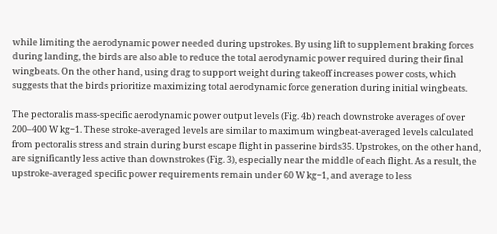while limiting the aerodynamic power needed during upstrokes. By using lift to supplement braking forces during landing, the birds are also able to reduce the total aerodynamic power required during their final wingbeats. On the other hand, using drag to support weight during takeoff increases power costs, which suggests that the birds prioritize maximizing total aerodynamic force generation during initial wingbeats.

The pectoralis mass-specific aerodynamic power output levels (Fig. 4b) reach downstroke averages of over 200–400 W kg−1. These stroke-averaged levels are similar to maximum wingbeat-averaged levels calculated from pectoralis stress and strain during burst escape flight in passerine birds35. Upstrokes, on the other hand, are significantly less active than downstrokes (Fig. 3), especially near the middle of each flight. As a result, the upstroke-averaged specific power requirements remain under 60 W kg−1, and average to less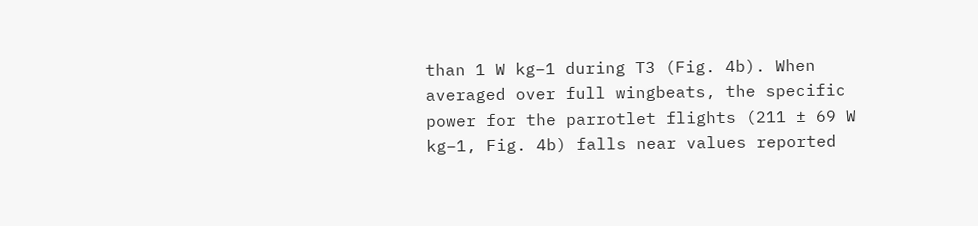than 1 W kg−1 during T3 (Fig. 4b). When averaged over full wingbeats, the specific power for the parrotlet flights (211 ± 69 W kg−1, Fig. 4b) falls near values reported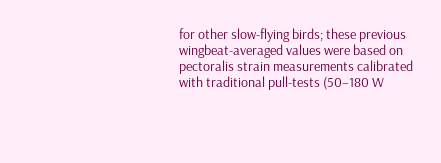for other slow-flying birds; these previous wingbeat-averaged values were based on pectoralis strain measurements calibrated with traditional pull-tests (50–180 W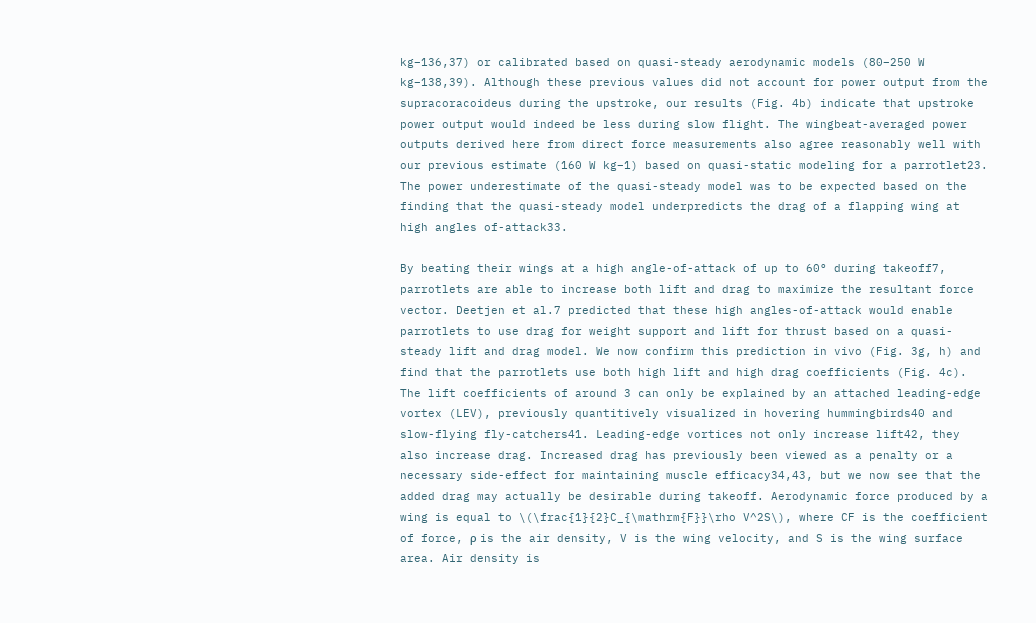kg−136,37) or calibrated based on quasi-steady aerodynamic models (80–250 W kg−138,39). Although these previous values did not account for power output from the supracoracoideus during the upstroke, our results (Fig. 4b) indicate that upstroke power output would indeed be less during slow flight. The wingbeat-averaged power outputs derived here from direct force measurements also agree reasonably well with our previous estimate (160 W kg−1) based on quasi-static modeling for a parrotlet23. The power underestimate of the quasi-steady model was to be expected based on the finding that the quasi-steady model underpredicts the drag of a flapping wing at high angles of-attack33.

By beating their wings at a high angle-of-attack of up to 60° during takeoff7, parrotlets are able to increase both lift and drag to maximize the resultant force vector. Deetjen et al.7 predicted that these high angles-of-attack would enable parrotlets to use drag for weight support and lift for thrust based on a quasi-steady lift and drag model. We now confirm this prediction in vivo (Fig. 3g, h) and find that the parrotlets use both high lift and high drag coefficients (Fig. 4c). The lift coefficients of around 3 can only be explained by an attached leading-edge vortex (LEV), previously quantitively visualized in hovering hummingbirds40 and slow-flying fly-catchers41. Leading-edge vortices not only increase lift42, they also increase drag. Increased drag has previously been viewed as a penalty or a necessary side-effect for maintaining muscle efficacy34,43, but we now see that the added drag may actually be desirable during takeoff. Aerodynamic force produced by a wing is equal to \(\frac{1}{2}C_{\mathrm{F}}\rho V^2S\), where CF is the coefficient of force, ρ is the air density, V is the wing velocity, and S is the wing surface area. Air density is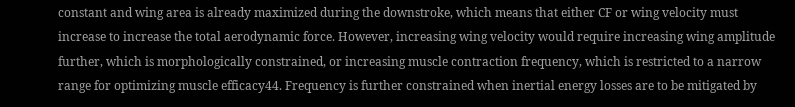constant and wing area is already maximized during the downstroke, which means that either CF or wing velocity must increase to increase the total aerodynamic force. However, increasing wing velocity would require increasing wing amplitude further, which is morphologically constrained, or increasing muscle contraction frequency, which is restricted to a narrow range for optimizing muscle efficacy44. Frequency is further constrained when inertial energy losses are to be mitigated by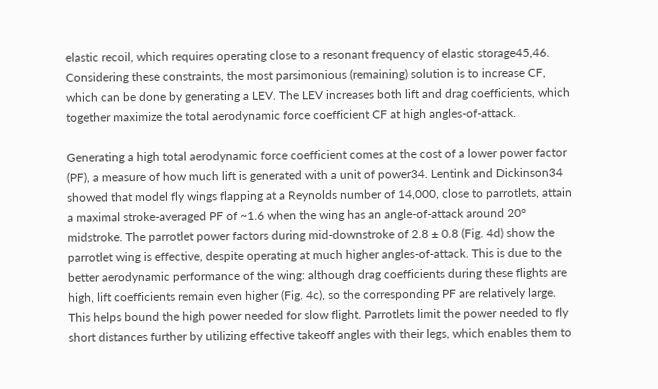elastic recoil, which requires operating close to a resonant frequency of elastic storage45,46. Considering these constraints, the most parsimonious (remaining) solution is to increase CF, which can be done by generating a LEV. The LEV increases both lift and drag coefficients, which together maximize the total aerodynamic force coefficient CF at high angles-of-attack.

Generating a high total aerodynamic force coefficient comes at the cost of a lower power factor (PF), a measure of how much lift is generated with a unit of power34. Lentink and Dickinson34 showed that model fly wings flapping at a Reynolds number of 14,000, close to parrotlets, attain a maximal stroke-averaged PF of ~1.6 when the wing has an angle-of-attack around 20° midstroke. The parrotlet power factors during mid-downstroke of 2.8 ± 0.8 (Fig. 4d) show the parrotlet wing is effective, despite operating at much higher angles-of-attack. This is due to the better aerodynamic performance of the wing: although drag coefficients during these flights are high, lift coefficients remain even higher (Fig. 4c), so the corresponding PF are relatively large. This helps bound the high power needed for slow flight. Parrotlets limit the power needed to fly short distances further by utilizing effective takeoff angles with their legs, which enables them to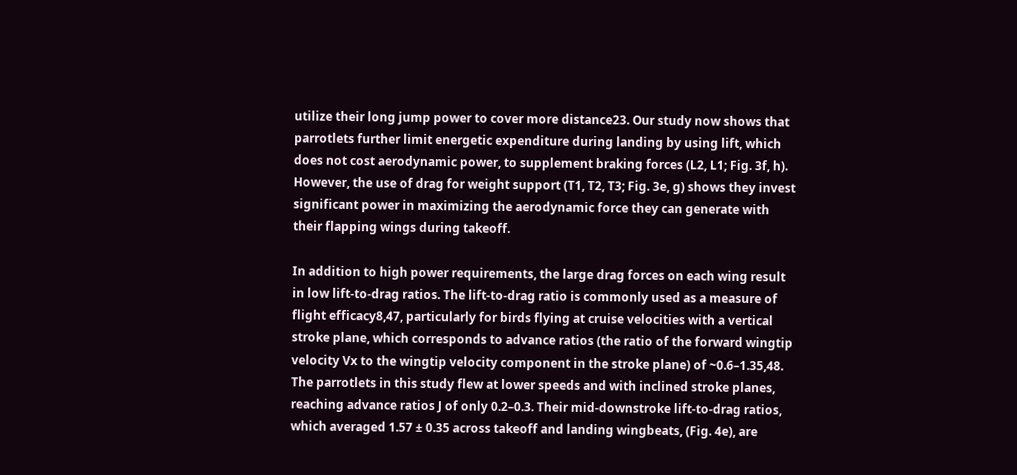utilize their long jump power to cover more distance23. Our study now shows that parrotlets further limit energetic expenditure during landing by using lift, which does not cost aerodynamic power, to supplement braking forces (L2, L1; Fig. 3f, h). However, the use of drag for weight support (T1, T2, T3; Fig. 3e, g) shows they invest significant power in maximizing the aerodynamic force they can generate with their flapping wings during takeoff.

In addition to high power requirements, the large drag forces on each wing result in low lift-to-drag ratios. The lift-to-drag ratio is commonly used as a measure of flight efficacy8,47, particularly for birds flying at cruise velocities with a vertical stroke plane, which corresponds to advance ratios (the ratio of the forward wingtip velocity Vx to the wingtip velocity component in the stroke plane) of ~0.6–1.35,48. The parrotlets in this study flew at lower speeds and with inclined stroke planes, reaching advance ratios J of only 0.2–0.3. Their mid-downstroke lift-to-drag ratios, which averaged 1.57 ± 0.35 across takeoff and landing wingbeats, (Fig. 4e), are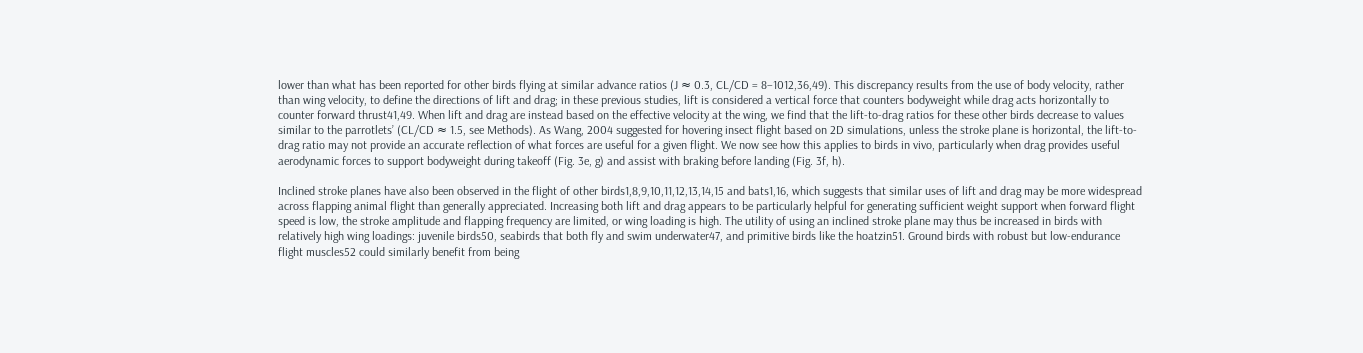lower than what has been reported for other birds flying at similar advance ratios (J ≈ 0.3, CL/CD = 8–1012,36,49). This discrepancy results from the use of body velocity, rather than wing velocity, to define the directions of lift and drag; in these previous studies, lift is considered a vertical force that counters bodyweight while drag acts horizontally to counter forward thrust41,49. When lift and drag are instead based on the effective velocity at the wing, we find that the lift-to-drag ratios for these other birds decrease to values similar to the parrotlets’ (CL/CD ≈ 1.5, see Methods). As Wang, 2004 suggested for hovering insect flight based on 2D simulations, unless the stroke plane is horizontal, the lift-to-drag ratio may not provide an accurate reflection of what forces are useful for a given flight. We now see how this applies to birds in vivo, particularly when drag provides useful aerodynamic forces to support bodyweight during takeoff (Fig. 3e, g) and assist with braking before landing (Fig. 3f, h).

Inclined stroke planes have also been observed in the flight of other birds1,8,9,10,11,12,13,14,15 and bats1,16, which suggests that similar uses of lift and drag may be more widespread across flapping animal flight than generally appreciated. Increasing both lift and drag appears to be particularly helpful for generating sufficient weight support when forward flight speed is low, the stroke amplitude and flapping frequency are limited, or wing loading is high. The utility of using an inclined stroke plane may thus be increased in birds with relatively high wing loadings: juvenile birds50, seabirds that both fly and swim underwater47, and primitive birds like the hoatzin51. Ground birds with robust but low-endurance flight muscles52 could similarly benefit from being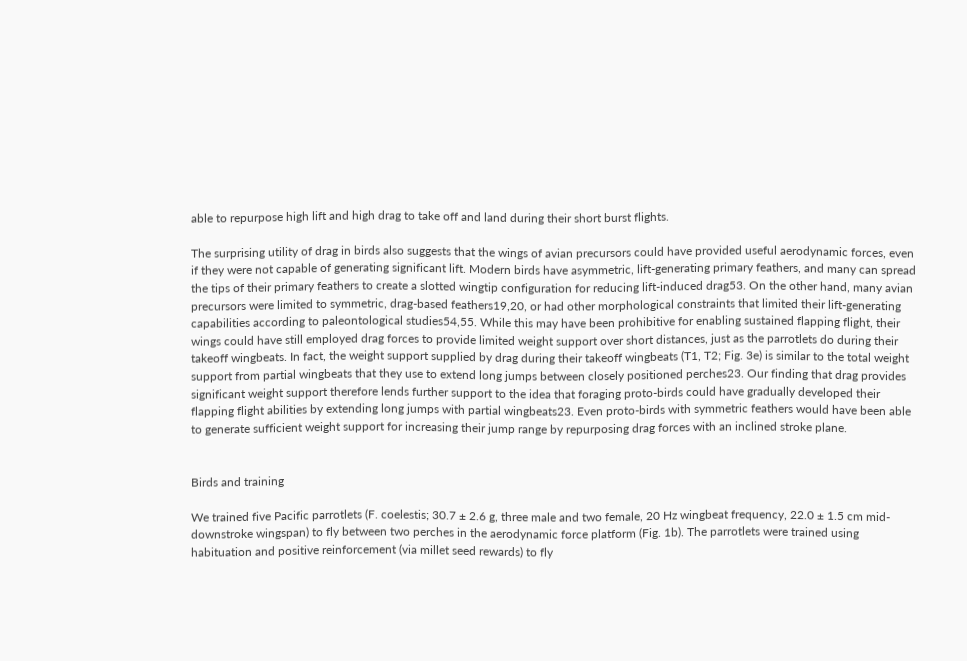able to repurpose high lift and high drag to take off and land during their short burst flights.

The surprising utility of drag in birds also suggests that the wings of avian precursors could have provided useful aerodynamic forces, even if they were not capable of generating significant lift. Modern birds have asymmetric, lift-generating primary feathers, and many can spread the tips of their primary feathers to create a slotted wingtip configuration for reducing lift-induced drag53. On the other hand, many avian precursors were limited to symmetric, drag-based feathers19,20, or had other morphological constraints that limited their lift-generating capabilities according to paleontological studies54,55. While this may have been prohibitive for enabling sustained flapping flight, their wings could have still employed drag forces to provide limited weight support over short distances, just as the parrotlets do during their takeoff wingbeats. In fact, the weight support supplied by drag during their takeoff wingbeats (T1, T2; Fig. 3e) is similar to the total weight support from partial wingbeats that they use to extend long jumps between closely positioned perches23. Our finding that drag provides significant weight support therefore lends further support to the idea that foraging proto-birds could have gradually developed their flapping flight abilities by extending long jumps with partial wingbeats23. Even proto-birds with symmetric feathers would have been able to generate sufficient weight support for increasing their jump range by repurposing drag forces with an inclined stroke plane.


Birds and training

We trained five Pacific parrotlets (F. coelestis; 30.7 ± 2.6 g, three male and two female, 20 Hz wingbeat frequency, 22.0 ± 1.5 cm mid-downstroke wingspan) to fly between two perches in the aerodynamic force platform (Fig. 1b). The parrotlets were trained using habituation and positive reinforcement (via millet seed rewards) to fly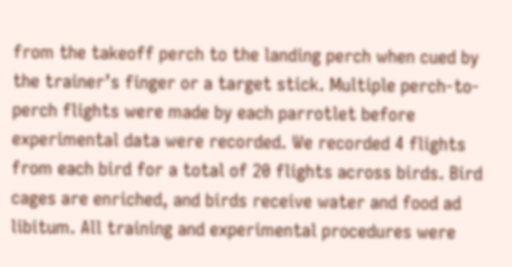from the takeoff perch to the landing perch when cued by the trainer’s finger or a target stick. Multiple perch-to-perch flights were made by each parrotlet before experimental data were recorded. We recorded 4 flights from each bird for a total of 20 flights across birds. Bird cages are enriched, and birds receive water and food ad libitum. All training and experimental procedures were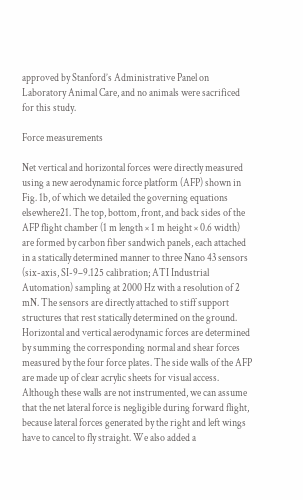approved by Stanford’s Administrative Panel on Laboratory Animal Care, and no animals were sacrificed for this study.

Force measurements

Net vertical and horizontal forces were directly measured using a new aerodynamic force platform (AFP) shown in Fig. 1b, of which we detailed the governing equations elsewhere21. The top, bottom, front, and back sides of the AFP flight chamber (1 m length × 1 m height × 0.6 width) are formed by carbon fiber sandwich panels, each attached in a statically determined manner to three Nano 43 sensors (six-axis, SI-9–9.125 calibration; ATI Industrial Automation) sampling at 2000 Hz with a resolution of 2 mN. The sensors are directly attached to stiff support structures that rest statically determined on the ground. Horizontal and vertical aerodynamic forces are determined by summing the corresponding normal and shear forces measured by the four force plates. The side walls of the AFP are made up of clear acrylic sheets for visual access. Although these walls are not instrumented, we can assume that the net lateral force is negligible during forward flight, because lateral forces generated by the right and left wings have to cancel to fly straight. We also added a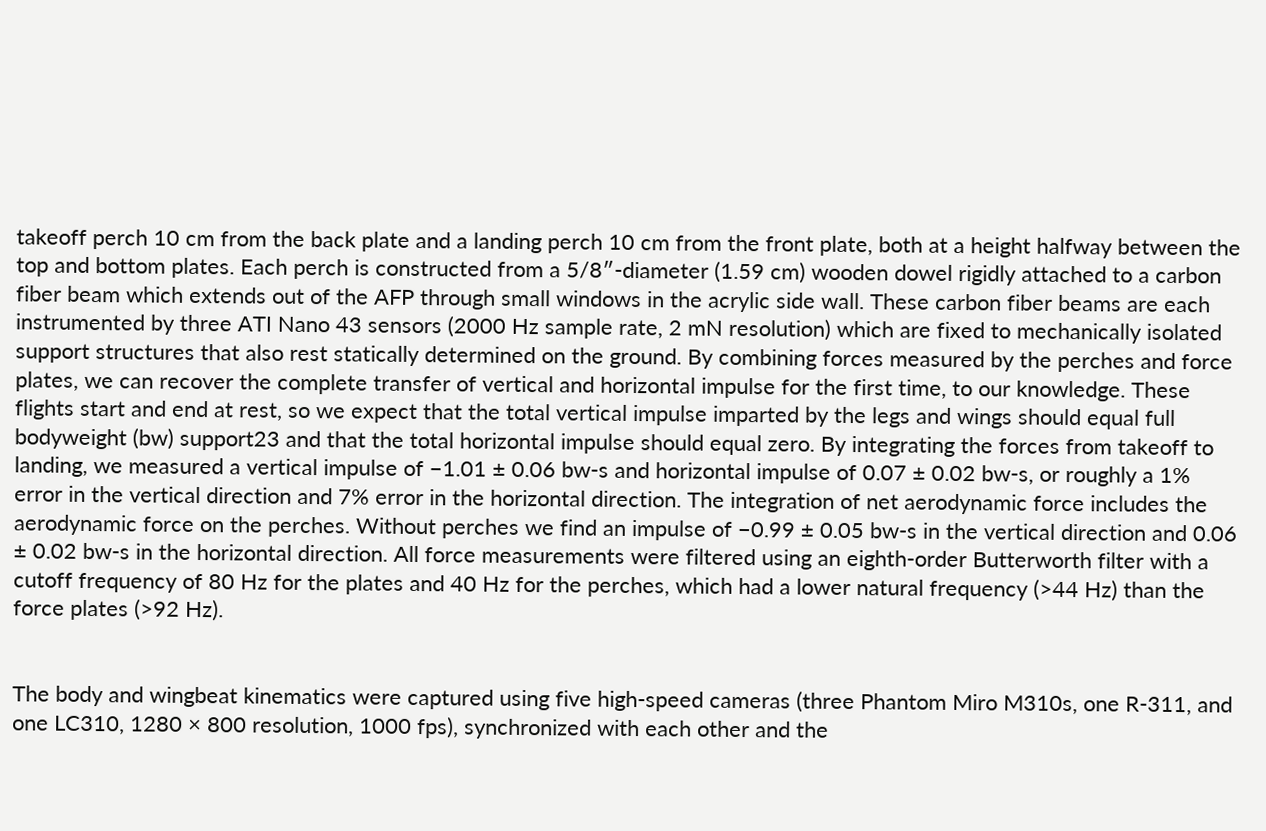takeoff perch 10 cm from the back plate and a landing perch 10 cm from the front plate, both at a height halfway between the top and bottom plates. Each perch is constructed from a 5/8″-diameter (1.59 cm) wooden dowel rigidly attached to a carbon fiber beam which extends out of the AFP through small windows in the acrylic side wall. These carbon fiber beams are each instrumented by three ATI Nano 43 sensors (2000 Hz sample rate, 2 mN resolution) which are fixed to mechanically isolated support structures that also rest statically determined on the ground. By combining forces measured by the perches and force plates, we can recover the complete transfer of vertical and horizontal impulse for the first time, to our knowledge. These flights start and end at rest, so we expect that the total vertical impulse imparted by the legs and wings should equal full bodyweight (bw) support23 and that the total horizontal impulse should equal zero. By integrating the forces from takeoff to landing, we measured a vertical impulse of −1.01 ± 0.06 bw-s and horizontal impulse of 0.07 ± 0.02 bw-s, or roughly a 1% error in the vertical direction and 7% error in the horizontal direction. The integration of net aerodynamic force includes the aerodynamic force on the perches. Without perches we find an impulse of −0.99 ± 0.05 bw-s in the vertical direction and 0.06 ± 0.02 bw-s in the horizontal direction. All force measurements were filtered using an eighth-order Butterworth filter with a cutoff frequency of 80 Hz for the plates and 40 Hz for the perches, which had a lower natural frequency (>44 Hz) than the force plates (>92 Hz).


The body and wingbeat kinematics were captured using five high-speed cameras (three Phantom Miro M310s, one R-311, and one LC310, 1280 × 800 resolution, 1000 fps), synchronized with each other and the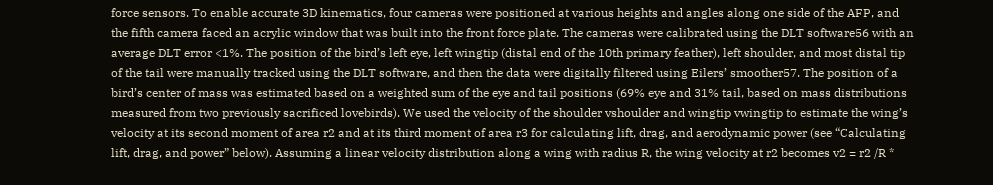force sensors. To enable accurate 3D kinematics, four cameras were positioned at various heights and angles along one side of the AFP, and the fifth camera faced an acrylic window that was built into the front force plate. The cameras were calibrated using the DLT software56 with an average DLT error <1%. The position of the bird’s left eye, left wingtip (distal end of the 10th primary feather), left shoulder, and most distal tip of the tail were manually tracked using the DLT software, and then the data were digitally filtered using Eilers’ smoother57. The position of a bird’s center of mass was estimated based on a weighted sum of the eye and tail positions (69% eye and 31% tail, based on mass distributions measured from two previously sacrificed lovebirds). We used the velocity of the shoulder vshoulder and wingtip vwingtip to estimate the wing’s velocity at its second moment of area r2 and at its third moment of area r3 for calculating lift, drag, and aerodynamic power (see “Calculating lift, drag, and power” below). Assuming a linear velocity distribution along a wing with radius R, the wing velocity at r2 becomes v2 = r2 /R *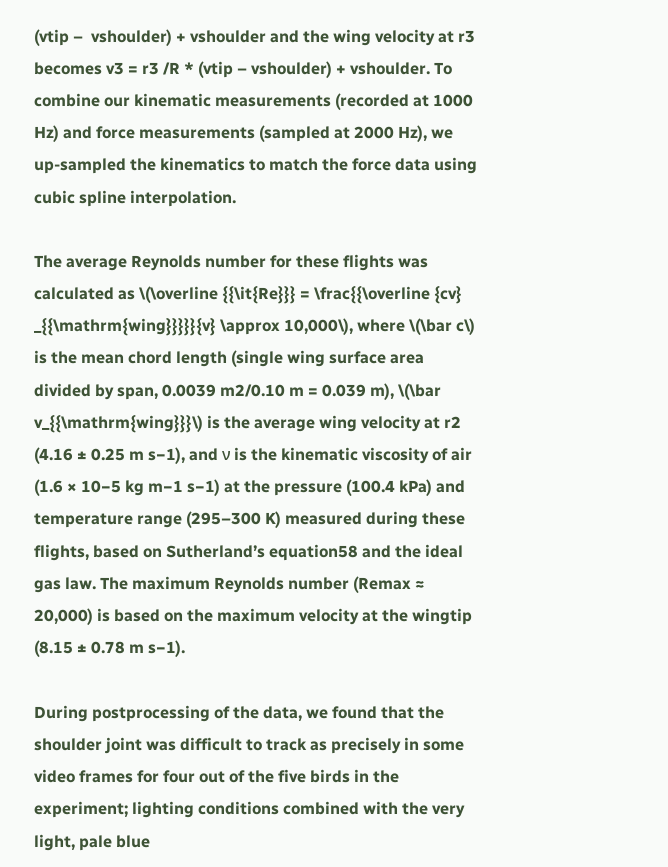(vtip –  vshoulder) + vshoulder and the wing velocity at r3 becomes v3 = r3 /R * (vtip – vshoulder) + vshoulder. To combine our kinematic measurements (recorded at 1000 Hz) and force measurements (sampled at 2000 Hz), we up-sampled the kinematics to match the force data using cubic spline interpolation.

The average Reynolds number for these flights was calculated as \(\overline {{\it{Re}}} = \frac{{\overline {cv} _{{\mathrm{wing}}}}}{v} \approx 10,000\), where \(\bar c\) is the mean chord length (single wing surface area divided by span, 0.0039 m2/0.10 m = 0.039 m), \(\bar v_{{\mathrm{wing}}}\) is the average wing velocity at r2 (4.16 ± 0.25 m s−1), and ν is the kinematic viscosity of air (1.6 × 10−5 kg m−1 s−1) at the pressure (100.4 kPa) and temperature range (295–300 K) measured during these flights, based on Sutherland’s equation58 and the ideal gas law. The maximum Reynolds number (Remax ≈ 20,000) is based on the maximum velocity at the wingtip (8.15 ± 0.78 m s−1).

During postprocessing of the data, we found that the shoulder joint was difficult to track as precisely in some video frames for four out of the five birds in the experiment; lighting conditions combined with the very light, pale blue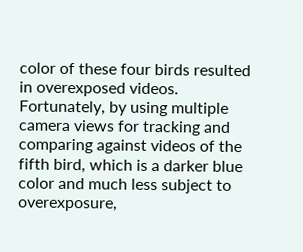color of these four birds resulted in overexposed videos. Fortunately, by using multiple camera views for tracking and comparing against videos of the fifth bird, which is a darker blue color and much less subject to overexposure,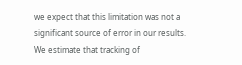we expect that this limitation was not a significant source of error in our results. We estimate that tracking of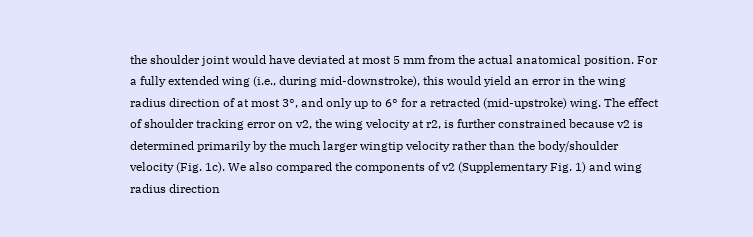the shoulder joint would have deviated at most 5 mm from the actual anatomical position. For a fully extended wing (i.e., during mid-downstroke), this would yield an error in the wing radius direction of at most 3°, and only up to 6° for a retracted (mid-upstroke) wing. The effect of shoulder tracking error on v2, the wing velocity at r2, is further constrained because v2 is determined primarily by the much larger wingtip velocity rather than the body/shoulder velocity (Fig. 1c). We also compared the components of v2 (Supplementary Fig. 1) and wing radius direction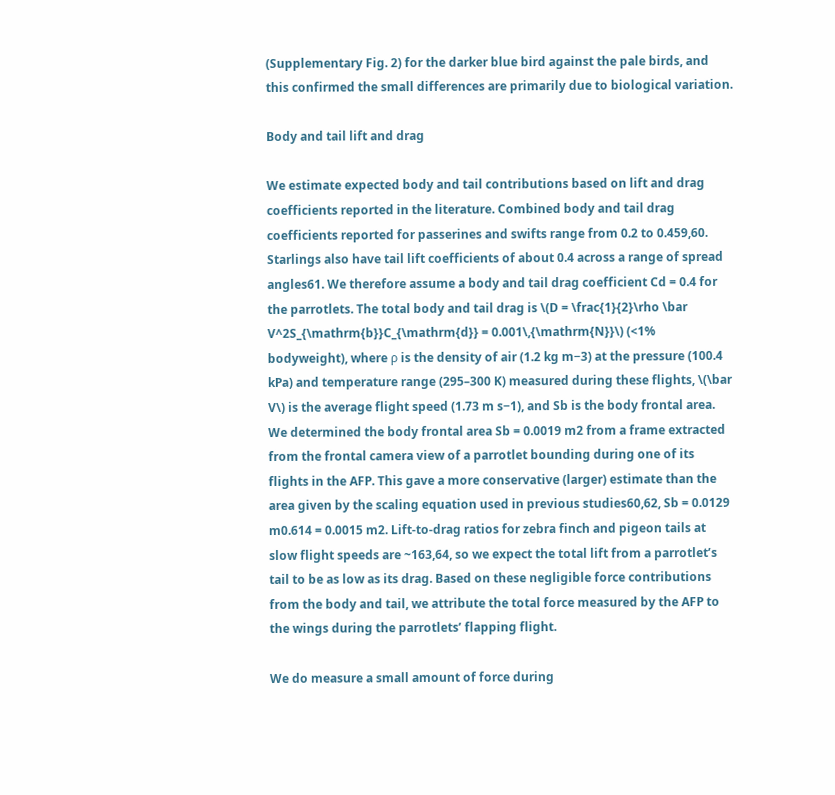(Supplementary Fig. 2) for the darker blue bird against the pale birds, and this confirmed the small differences are primarily due to biological variation.

Body and tail lift and drag

We estimate expected body and tail contributions based on lift and drag coefficients reported in the literature. Combined body and tail drag coefficients reported for passerines and swifts range from 0.2 to 0.459,60. Starlings also have tail lift coefficients of about 0.4 across a range of spread angles61. We therefore assume a body and tail drag coefficient Cd = 0.4 for the parrotlets. The total body and tail drag is \(D = \frac{1}{2}\rho \bar V^2S_{\mathrm{b}}C_{\mathrm{d}} = 0.001\,{\mathrm{N}}\) (<1% bodyweight), where ρ is the density of air (1.2 kg m−3) at the pressure (100.4 kPa) and temperature range (295–300 K) measured during these flights, \(\bar V\) is the average flight speed (1.73 m s−1), and Sb is the body frontal area. We determined the body frontal area Sb = 0.0019 m2 from a frame extracted from the frontal camera view of a parrotlet bounding during one of its flights in the AFP. This gave a more conservative (larger) estimate than the area given by the scaling equation used in previous studies60,62, Sb = 0.0129 m0.614 = 0.0015 m2. Lift-to-drag ratios for zebra finch and pigeon tails at slow flight speeds are ~163,64, so we expect the total lift from a parrotlet’s tail to be as low as its drag. Based on these negligible force contributions from the body and tail, we attribute the total force measured by the AFP to the wings during the parrotlets’ flapping flight.

We do measure a small amount of force during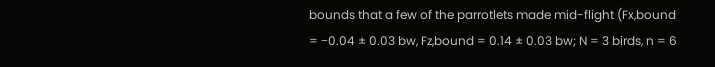bounds that a few of the parrotlets made mid-flight (Fx,bound = −0.04 ± 0.03 bw, Fz,bound = 0.14 ± 0.03 bw; N = 3 birds, n = 6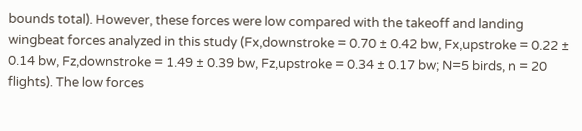bounds total). However, these forces were low compared with the takeoff and landing wingbeat forces analyzed in this study (Fx,downstroke = 0.70 ± 0.42 bw, Fx,upstroke = 0.22 ± 0.14 bw, Fz,downstroke = 1.49 ± 0.39 bw, Fz,upstroke = 0.34 ± 0.17 bw; N=5 birds, n = 20 flights). The low forces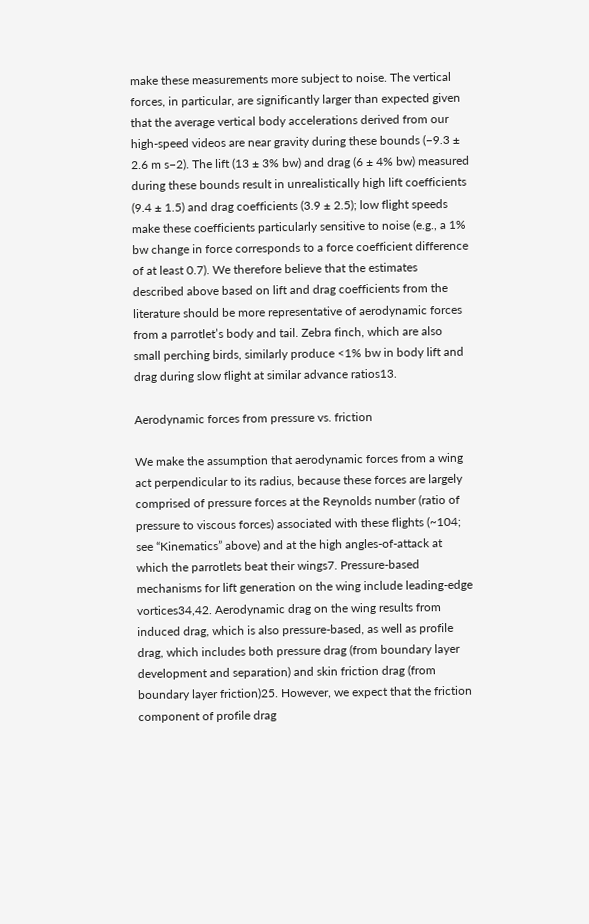make these measurements more subject to noise. The vertical forces, in particular, are significantly larger than expected given that the average vertical body accelerations derived from our high-speed videos are near gravity during these bounds (−9.3 ± 2.6 m s−2). The lift (13 ± 3% bw) and drag (6 ± 4% bw) measured during these bounds result in unrealistically high lift coefficients (9.4 ± 1.5) and drag coefficients (3.9 ± 2.5); low flight speeds make these coefficients particularly sensitive to noise (e.g., a 1% bw change in force corresponds to a force coefficient difference of at least 0.7). We therefore believe that the estimates described above based on lift and drag coefficients from the literature should be more representative of aerodynamic forces from a parrotlet’s body and tail. Zebra finch, which are also small perching birds, similarly produce <1% bw in body lift and drag during slow flight at similar advance ratios13.

Aerodynamic forces from pressure vs. friction

We make the assumption that aerodynamic forces from a wing act perpendicular to its radius, because these forces are largely comprised of pressure forces at the Reynolds number (ratio of pressure to viscous forces) associated with these flights (~104; see “Kinematics” above) and at the high angles-of-attack at which the parrotlets beat their wings7. Pressure-based mechanisms for lift generation on the wing include leading-edge vortices34,42. Aerodynamic drag on the wing results from induced drag, which is also pressure-based, as well as profile drag, which includes both pressure drag (from boundary layer development and separation) and skin friction drag (from boundary layer friction)25. However, we expect that the friction component of profile drag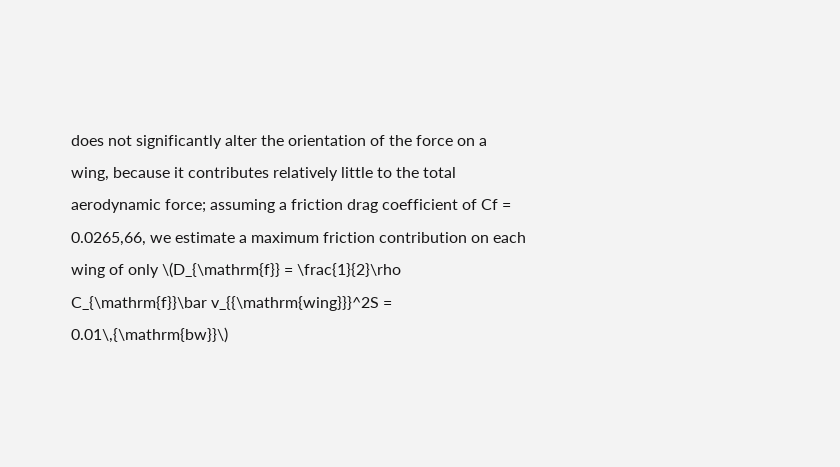does not significantly alter the orientation of the force on a wing, because it contributes relatively little to the total aerodynamic force; assuming a friction drag coefficient of Cf = 0.0265,66, we estimate a maximum friction contribution on each wing of only \(D_{\mathrm{f}} = \frac{1}{2}\rho C_{\mathrm{f}}\bar v_{{\mathrm{wing}}}^2S = 0.01\,{\mathrm{bw}}\)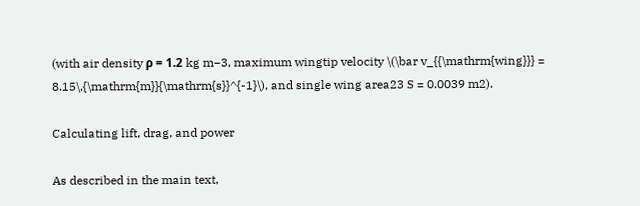(with air density ρ = 1.2 kg m−3, maximum wingtip velocity \(\bar v_{{\mathrm{wing}}} = 8.15\,{\mathrm{m}}{\mathrm{s}}^{-1}\), and single wing area23 S = 0.0039 m2).

Calculating lift, drag, and power

As described in the main text,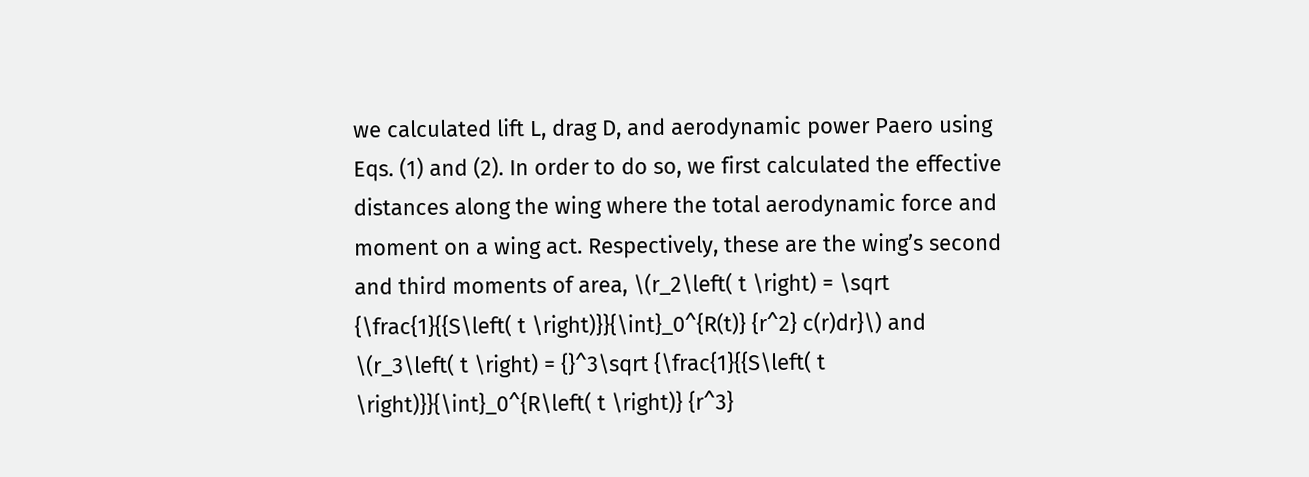we calculated lift L, drag D, and aerodynamic power Paero using Eqs. (1) and (2). In order to do so, we first calculated the effective distances along the wing where the total aerodynamic force and moment on a wing act. Respectively, these are the wing’s second and third moments of area, \(r_2\left( t \right) = \sqrt {\frac{1}{{S\left( t \right)}}{\int}_0^{R(t)} {r^2} c(r)dr}\) and \(r_3\left( t \right) = {}^3\sqrt {\frac{1}{{S\left( t \right)}}{\int}_0^{R\left( t \right)} {r^3}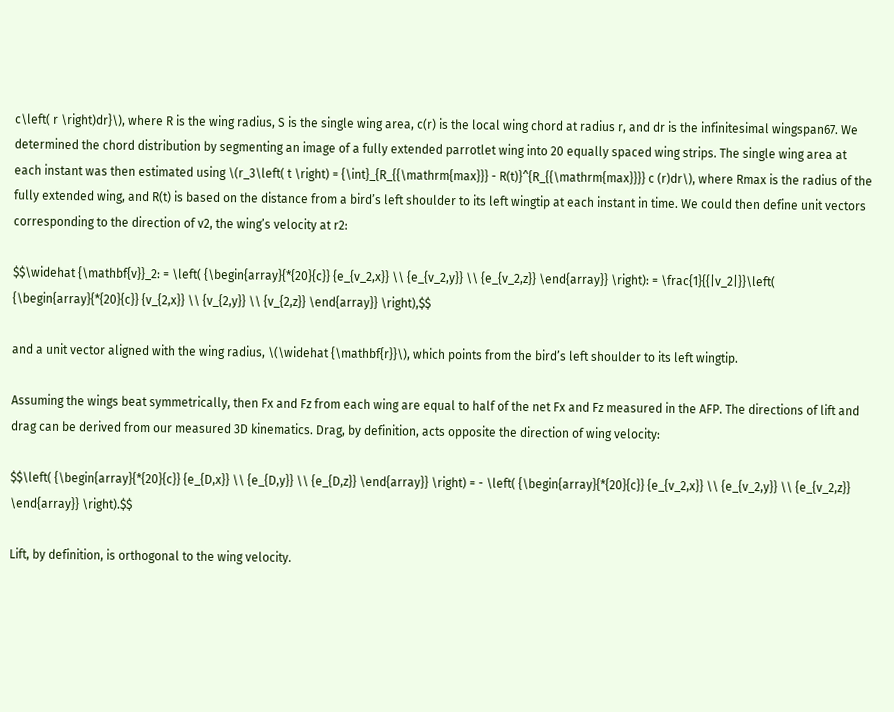c\left( r \right)dr}\), where R is the wing radius, S is the single wing area, c(r) is the local wing chord at radius r, and dr is the infinitesimal wingspan67. We determined the chord distribution by segmenting an image of a fully extended parrotlet wing into 20 equally spaced wing strips. The single wing area at each instant was then estimated using \(r_3\left( t \right) = {\int}_{R_{{\mathrm{max}}} - R(t)}^{R_{{\mathrm{max}}}} c (r)dr\), where Rmax is the radius of the fully extended wing, and R(t) is based on the distance from a bird’s left shoulder to its left wingtip at each instant in time. We could then define unit vectors corresponding to the direction of v2, the wing’s velocity at r2:

$$\widehat {\mathbf{v}}_2: = \left( {\begin{array}{*{20}{c}} {e_{v_2,x}} \\ {e_{v_2,y}} \\ {e_{v_2,z}} \end{array}} \right): = \frac{1}{{|v_2|}}\left( {\begin{array}{*{20}{c}} {v_{2,x}} \\ {v_{2,y}} \\ {v_{2,z}} \end{array}} \right),$$

and a unit vector aligned with the wing radius, \(\widehat {\mathbf{r}}\), which points from the bird’s left shoulder to its left wingtip.

Assuming the wings beat symmetrically, then Fx and Fz from each wing are equal to half of the net Fx and Fz measured in the AFP. The directions of lift and drag can be derived from our measured 3D kinematics. Drag, by definition, acts opposite the direction of wing velocity:

$$\left( {\begin{array}{*{20}{c}} {e_{D,x}} \\ {e_{D,y}} \\ {e_{D,z}} \end{array}} \right) = - \left( {\begin{array}{*{20}{c}} {e_{v_2,x}} \\ {e_{v_2,y}} \\ {e_{v_2,z}} \end{array}} \right).$$

Lift, by definition, is orthogonal to the wing velocity.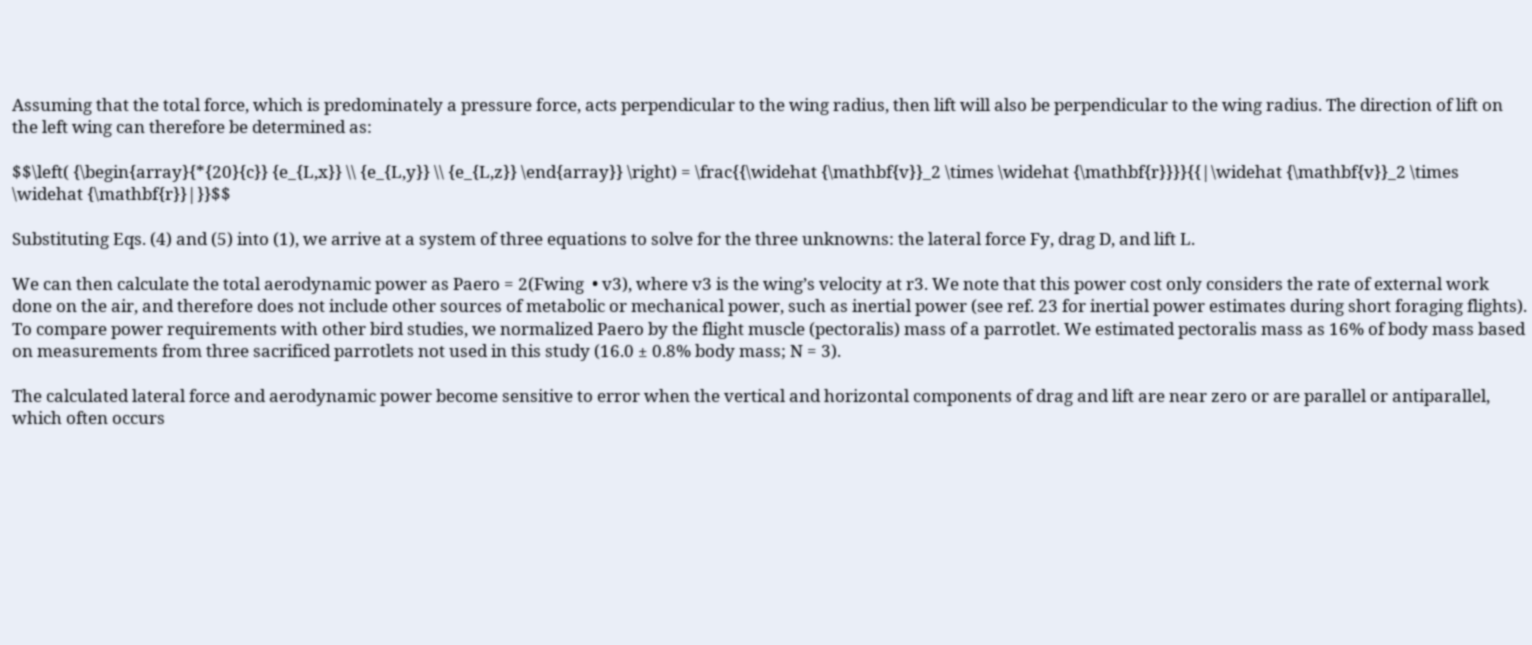Assuming that the total force, which is predominately a pressure force, acts perpendicular to the wing radius, then lift will also be perpendicular to the wing radius. The direction of lift on the left wing can therefore be determined as:

$$\left( {\begin{array}{*{20}{c}} {e_{L,x}} \\ {e_{L,y}} \\ {e_{L,z}} \end{array}} \right) = \frac{{\widehat {\mathbf{v}}_2 \times \widehat {\mathbf{r}}}}{{|\widehat {\mathbf{v}}_2 \times \widehat {\mathbf{r}}|}}$$

Substituting Eqs. (4) and (5) into (1), we arrive at a system of three equations to solve for the three unknowns: the lateral force Fy, drag D, and lift L.

We can then calculate the total aerodynamic power as Paero = 2(Fwing  • v3), where v3 is the wing’s velocity at r3. We note that this power cost only considers the rate of external work done on the air, and therefore does not include other sources of metabolic or mechanical power, such as inertial power (see ref. 23 for inertial power estimates during short foraging flights). To compare power requirements with other bird studies, we normalized Paero by the flight muscle (pectoralis) mass of a parrotlet. We estimated pectoralis mass as 16% of body mass based on measurements from three sacrificed parrotlets not used in this study (16.0 ± 0.8% body mass; N = 3).

The calculated lateral force and aerodynamic power become sensitive to error when the vertical and horizontal components of drag and lift are near zero or are parallel or antiparallel, which often occurs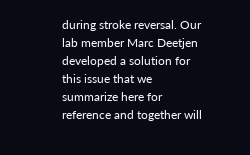during stroke reversal. Our lab member Marc Deetjen developed a solution for this issue that we summarize here for reference and together will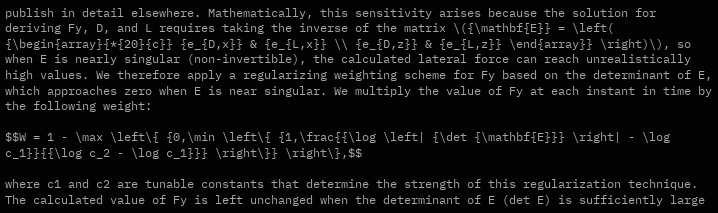publish in detail elsewhere. Mathematically, this sensitivity arises because the solution for deriving Fy, D, and L requires taking the inverse of the matrix \({\mathbf{E}} = \left( {\begin{array}{*{20}{c}} {e_{D,x}} & {e_{L,x}} \\ {e_{D,z}} & {e_{L,z}} \end{array}} \right)\), so when E is nearly singular (non-invertible), the calculated lateral force can reach unrealistically high values. We therefore apply a regularizing weighting scheme for Fy based on the determinant of E, which approaches zero when E is near singular. We multiply the value of Fy at each instant in time by the following weight:

$$W = 1 - \max \left\{ {0,\min \left\{ {1,\frac{{\log \left| {\det {\mathbf{E}}} \right| - \log c_1}}{{\log c_2 - \log c_1}}} \right\}} \right\},$$

where c1 and c2 are tunable constants that determine the strength of this regularization technique. The calculated value of Fy is left unchanged when the determinant of E (det E) is sufficiently large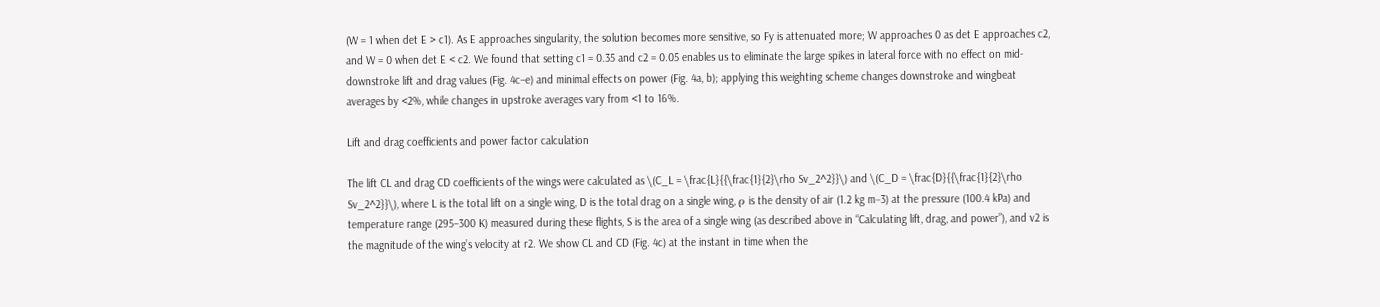(W = 1 when det E > c1). As E approaches singularity, the solution becomes more sensitive, so Fy is attenuated more; W approaches 0 as det E approaches c2, and W = 0 when det E < c2. We found that setting c1 = 0.35 and c2 = 0.05 enables us to eliminate the large spikes in lateral force with no effect on mid-downstroke lift and drag values (Fig. 4c–e) and minimal effects on power (Fig. 4a, b); applying this weighting scheme changes downstroke and wingbeat averages by <2%, while changes in upstroke averages vary from <1 to 16%.

Lift and drag coefficients and power factor calculation

The lift CL and drag CD coefficients of the wings were calculated as \(C_L = \frac{L}{{\frac{1}{2}\rho Sv_2^2}}\) and \(C_D = \frac{D}{{\frac{1}{2}\rho Sv_2^2}}\), where L is the total lift on a single wing, D is the total drag on a single wing, ρ is the density of air (1.2 kg m−3) at the pressure (100.4 kPa) and temperature range (295–300 K) measured during these flights, S is the area of a single wing (as described above in “Calculating lift, drag, and power”), and v2 is the magnitude of the wing’s velocity at r2. We show CL and CD (Fig. 4c) at the instant in time when the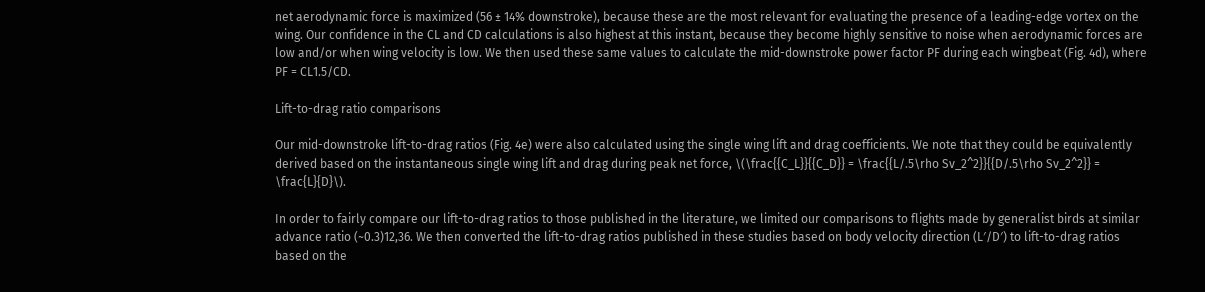net aerodynamic force is maximized (56 ± 14% downstroke), because these are the most relevant for evaluating the presence of a leading-edge vortex on the wing. Our confidence in the CL and CD calculations is also highest at this instant, because they become highly sensitive to noise when aerodynamic forces are low and/or when wing velocity is low. We then used these same values to calculate the mid-downstroke power factor PF during each wingbeat (Fig. 4d), where PF = CL1.5/CD.

Lift-to-drag ratio comparisons

Our mid-downstroke lift-to-drag ratios (Fig. 4e) were also calculated using the single wing lift and drag coefficients. We note that they could be equivalently derived based on the instantaneous single wing lift and drag during peak net force, \(\frac{{C_L}}{{C_D}} = \frac{{L/.5\rho Sv_2^2}}{{D/.5\rho Sv_2^2}} = \frac{L}{D}\).

In order to fairly compare our lift-to-drag ratios to those published in the literature, we limited our comparisons to flights made by generalist birds at similar advance ratio (~0.3)12,36. We then converted the lift-to-drag ratios published in these studies based on body velocity direction (L′/D′) to lift-to-drag ratios based on the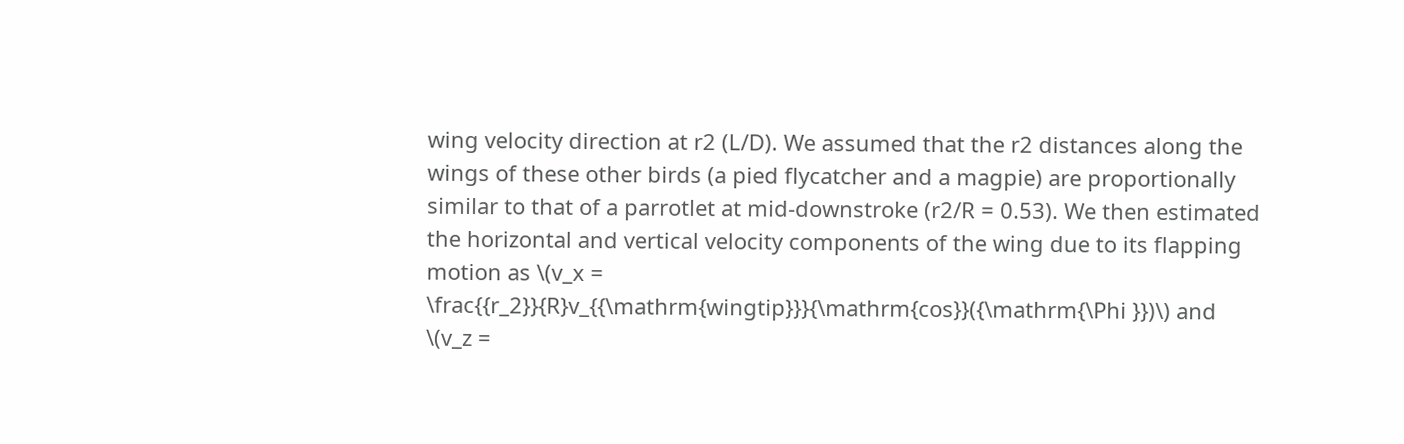wing velocity direction at r2 (L/D). We assumed that the r2 distances along the wings of these other birds (a pied flycatcher and a magpie) are proportionally similar to that of a parrotlet at mid-downstroke (r2/R = 0.53). We then estimated the horizontal and vertical velocity components of the wing due to its flapping motion as \(v_x = \frac{{r_2}}{R}v_{{\mathrm{wingtip}}}{\mathrm{cos}}({\mathrm{\Phi }})\) and \(v_z =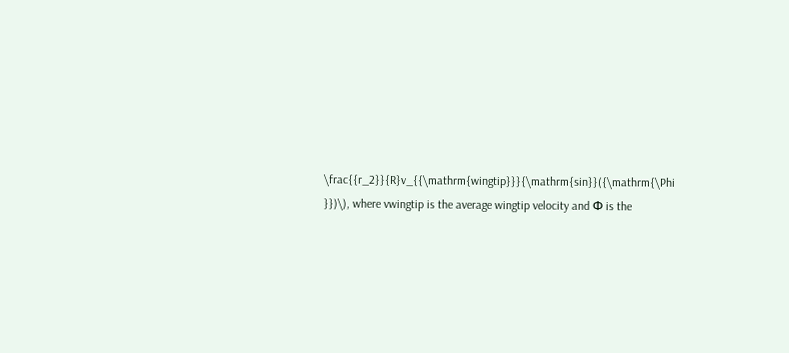\frac{{r_2}}{R}v_{{\mathrm{wingtip}}}{\mathrm{sin}}({\mathrm{\Phi }})\), where vwingtip is the average wingtip velocity and Φ is the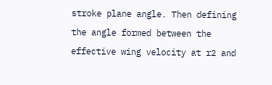stroke plane angle. Then defining the angle formed between the effective wing velocity at r2 and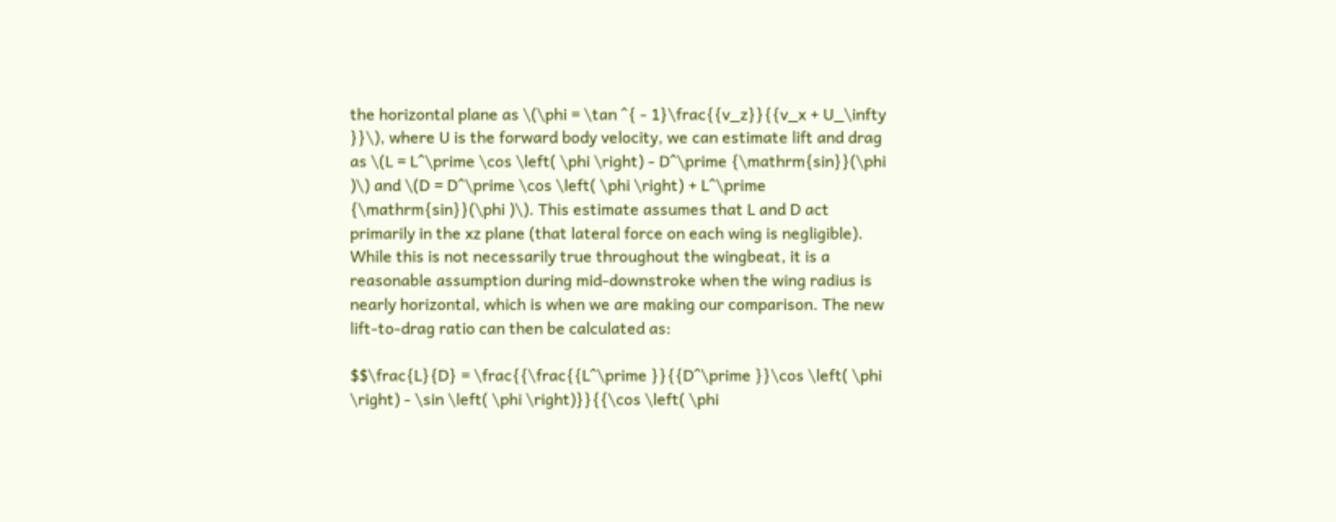the horizontal plane as \(\phi = \tan ^{ - 1}\frac{{v_z}}{{v_x + U_\infty }}\), where U is the forward body velocity, we can estimate lift and drag as \(L = L^\prime \cos \left( \phi \right) - D^\prime {\mathrm{sin}}(\phi )\) and \(D = D^\prime \cos \left( \phi \right) + L^\prime {\mathrm{sin}}(\phi )\). This estimate assumes that L and D act primarily in the xz plane (that lateral force on each wing is negligible). While this is not necessarily true throughout the wingbeat, it is a reasonable assumption during mid-downstroke when the wing radius is nearly horizontal, which is when we are making our comparison. The new lift-to-drag ratio can then be calculated as:

$$\frac{L}{D} = \frac{{\frac{{L^\prime }}{{D^\prime }}\cos \left( \phi \right) - \sin \left( \phi \right)}}{{\cos \left( \phi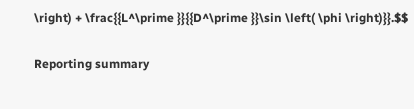\right) + \frac{{L^\prime }}{{D^\prime }}\sin \left( \phi \right)}}.$$

Reporting summary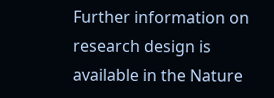Further information on research design is available in the Nature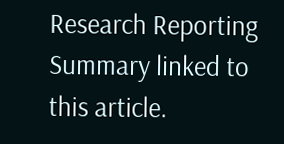Research Reporting Summary linked to this article.